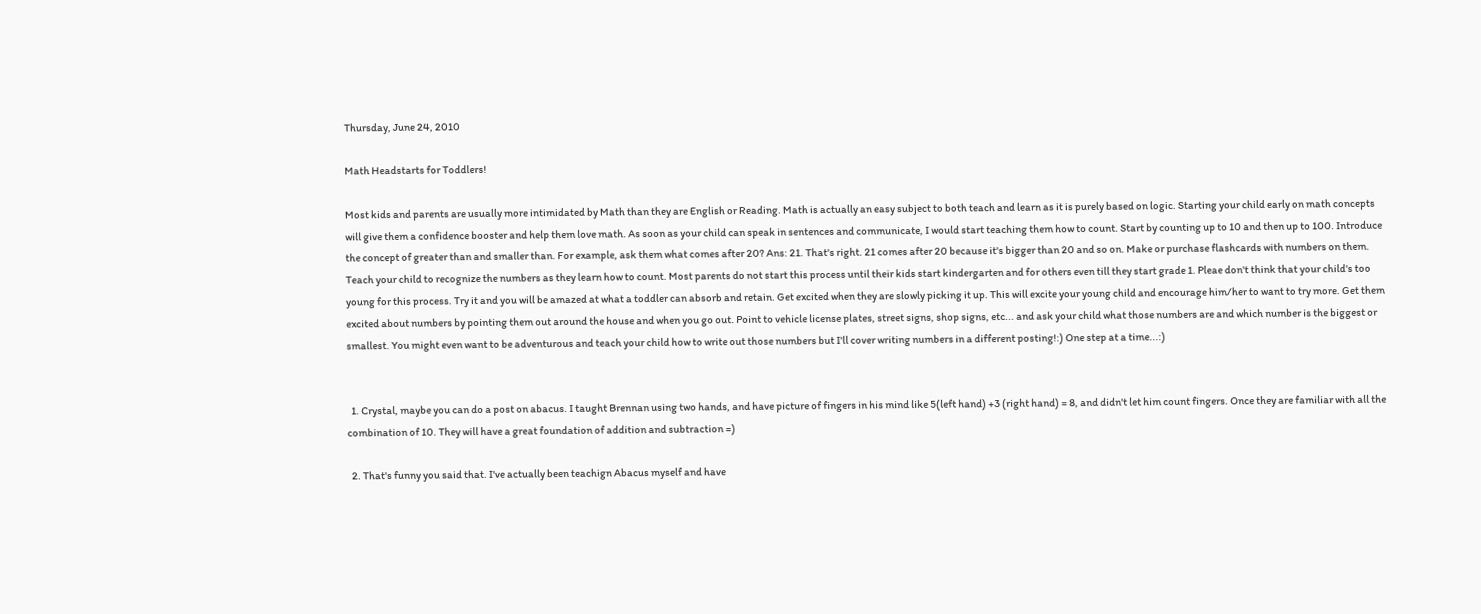Thursday, June 24, 2010

Math Headstarts for Toddlers!

Most kids and parents are usually more intimidated by Math than they are English or Reading. Math is actually an easy subject to both teach and learn as it is purely based on logic. Starting your child early on math concepts will give them a confidence booster and help them love math. As soon as your child can speak in sentences and communicate, I would start teaching them how to count. Start by counting up to 10 and then up to 100. Introduce the concept of greater than and smaller than. For example, ask them what comes after 20? Ans: 21. That's right. 21 comes after 20 because it's bigger than 20 and so on. Make or purchase flashcards with numbers on them. Teach your child to recognize the numbers as they learn how to count. Most parents do not start this process until their kids start kindergarten and for others even till they start grade 1. Pleae don't think that your child's too young for this process. Try it and you will be amazed at what a toddler can absorb and retain. Get excited when they are slowly picking it up. This will excite your young child and encourage him/her to want to try more. Get them excited about numbers by pointing them out around the house and when you go out. Point to vehicle license plates, street signs, shop signs, etc... and ask your child what those numbers are and which number is the biggest or smallest. You might even want to be adventurous and teach your child how to write out those numbers but I'll cover writing numbers in a different posting!:) One step at a time...:)


  1. Crystal, maybe you can do a post on abacus. I taught Brennan using two hands, and have picture of fingers in his mind like 5(left hand) +3 (right hand) = 8, and didn't let him count fingers. Once they are familiar with all the combination of 10. They will have a great foundation of addition and subtraction =)

  2. That's funny you said that. I've actually been teachign Abacus myself and have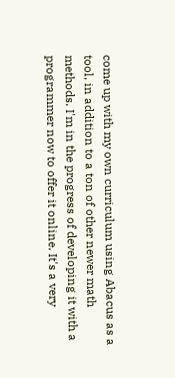come up with my own curriculum using Abacus as a tool, in addition to a ton of other newer math methods. I'm in the progress of developing it with a programmer now to offer it online. It's a very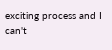exciting process and I can't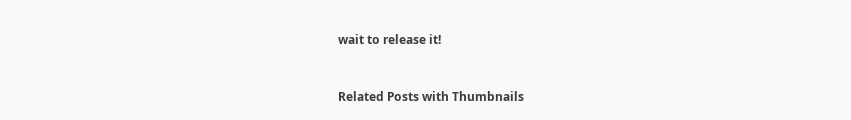wait to release it!


Related Posts with Thumbnails